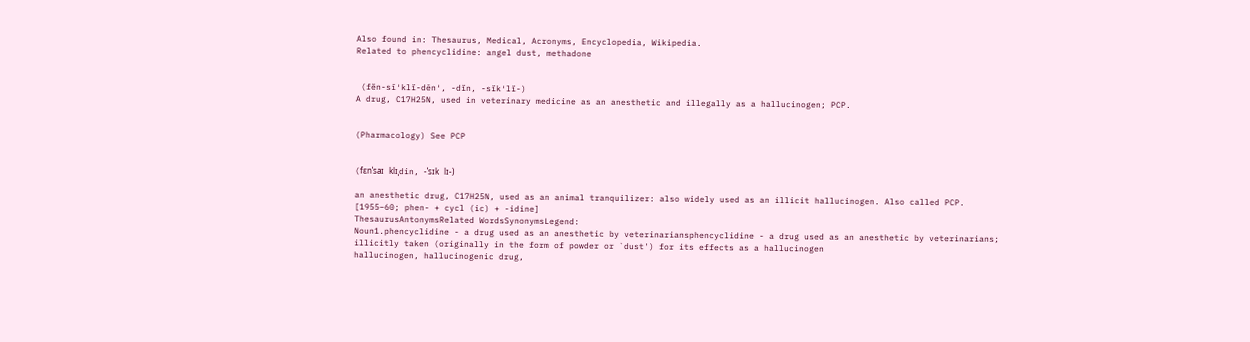Also found in: Thesaurus, Medical, Acronyms, Encyclopedia, Wikipedia.
Related to phencyclidine: angel dust, methadone


 (fĕn-sī′klĭ-dēn′, -dĭn, -sĭk′lĭ-)
A drug, C17H25N, used in veterinary medicine as an anesthetic and illegally as a hallucinogen; PCP.


(Pharmacology) See PCP


(fɛnˈsaɪ klɪˌdin, -ˈsɪk lɪ-)

an anesthetic drug, C17H25N, used as an animal tranquilizer: also widely used as an illicit hallucinogen. Also called PCP.
[1955–60; phen- + cycl (ic) + -idine]
ThesaurusAntonymsRelated WordsSynonymsLegend:
Noun1.phencyclidine - a drug used as an anesthetic by veterinariansphencyclidine - a drug used as an anesthetic by veterinarians; illicitly taken (originally in the form of powder or `dust') for its effects as a hallucinogen
hallucinogen, hallucinogenic drug,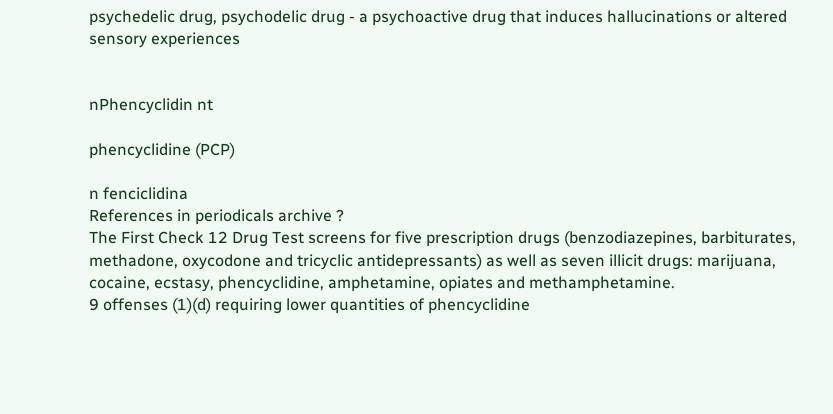psychedelic drug, psychodelic drug - a psychoactive drug that induces hallucinations or altered sensory experiences


nPhencyclidin nt

phencyclidine (PCP)

n fenciclidina
References in periodicals archive ?
The First Check 12 Drug Test screens for five prescription drugs (benzodiazepines, barbiturates, methadone, oxycodone and tricyclic antidepressants) as well as seven illicit drugs: marijuana, cocaine, ecstasy, phencyclidine, amphetamine, opiates and methamphetamine.
9 offenses (1)(d) requiring lower quantities of phencyclidine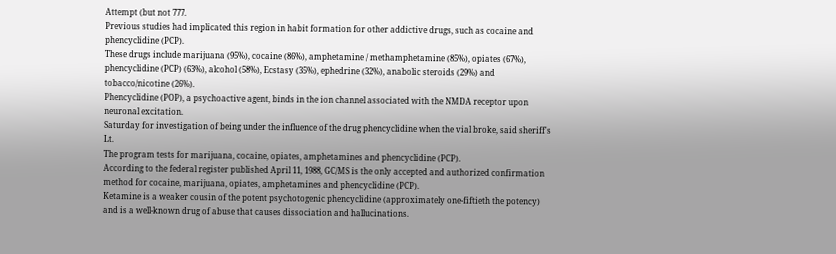Attempt (but not 777.
Previous studies had implicated this region in habit formation for other addictive drugs, such as cocaine and phencyclidine (PCP).
These drugs include marijuana (95%), cocaine (86%), amphetamine / methamphetamine (85%), opiates (67%), phencyclidine (PCP) (63%), alcohol (58%), Ecstasy (35%), ephedrine (32%), anabolic steroids (29%) and tobacco/nicotine (26%).
Phencyclidine (POP), a psychoactive agent, binds in the ion channel associated with the NMDA receptor upon neuronal excitation.
Saturday for investigation of being under the influence of the drug phencyclidine when the vial broke, said sheriff's Lt.
The program tests for marijuana, cocaine, opiates, amphetamines and phencyclidine (PCP).
According to the federal register published April 11, 1988, GC/MS is the only accepted and authorized confirmation method for cocaine, marijuana, opiates, amphetamines and phencyclidine (PCP).
Ketamine is a weaker cousin of the potent psychotogenic phencyclidine (approximately one-fiftieth the potency) and is a well-known drug of abuse that causes dissociation and hallucinations.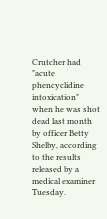Crutcher had "acute phencyclidine intoxication" when he was shot dead last month by officer Betty Shelby, according to the results released by a medical examiner Tuesday.